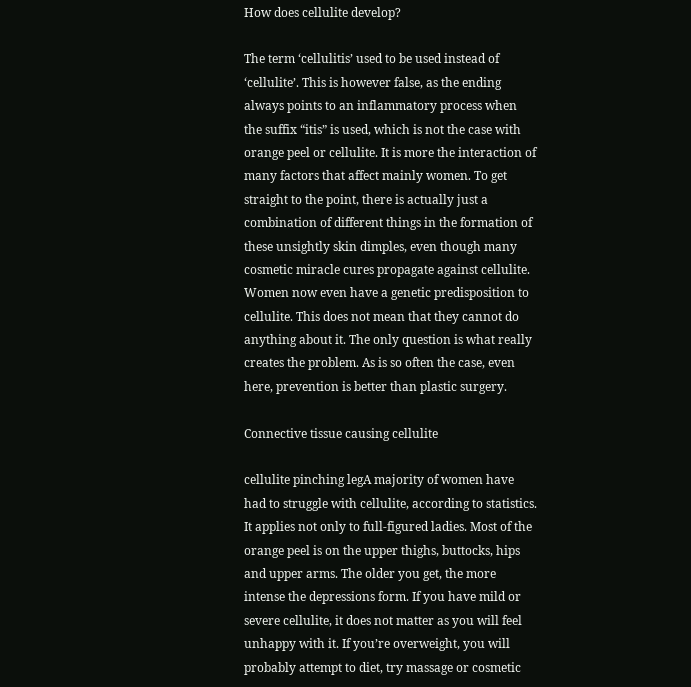How does cellulite develop?

The term ‘cellulitis’ used to be used instead of ‘cellulite’. This is however false, as the ending always points to an inflammatory process when the suffix “itis” is used, which is not the case with orange peel or cellulite. It is more the interaction of many factors that affect mainly women. To get straight to the point, there is actually just a combination of different things in the formation of these unsightly skin dimples, even though many cosmetic miracle cures propagate against cellulite. Women now even have a genetic predisposition to cellulite. This does not mean that they cannot do anything about it. The only question is what really creates the problem. As is so often the case, even here, prevention is better than plastic surgery.

Connective tissue causing cellulite

cellulite pinching legA majority of women have had to struggle with cellulite, according to statistics. It applies not only to full-figured ladies. Most of the orange peel is on the upper thighs, buttocks, hips and upper arms. The older you get, the more intense the depressions form. If you have mild or severe cellulite, it does not matter as you will feel unhappy with it. If you’re overweight, you will probably attempt to diet, try massage or cosmetic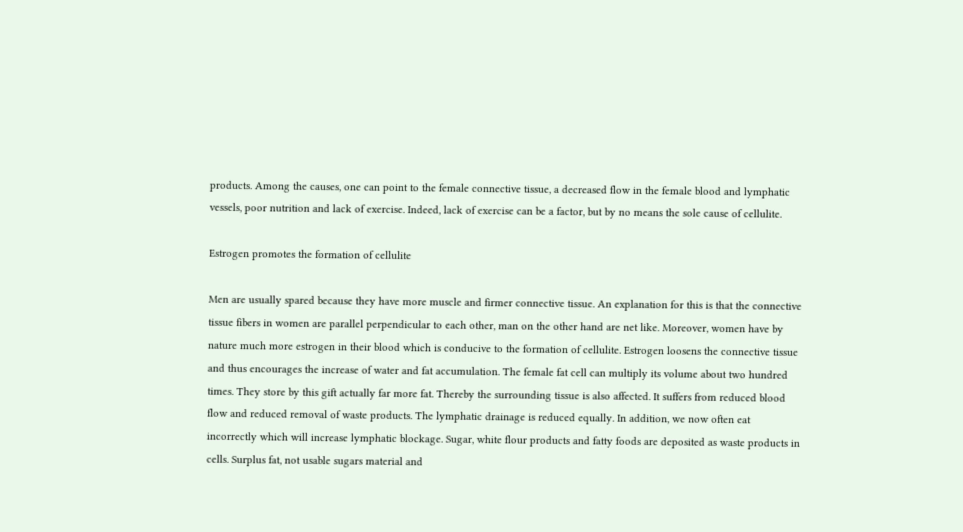products. Among the causes, one can point to the female connective tissue, a decreased flow in the female blood and lymphatic vessels, poor nutrition and lack of exercise. Indeed, lack of exercise can be a factor, but by no means the sole cause of cellulite.

Estrogen promotes the formation of cellulite

Men are usually spared because they have more muscle and firmer connective tissue. An explanation for this is that the connective tissue fibers in women are parallel perpendicular to each other, man on the other hand are net like. Moreover, women have by nature much more estrogen in their blood which is conducive to the formation of cellulite. Estrogen loosens the connective tissue and thus encourages the increase of water and fat accumulation. The female fat cell can multiply its volume about two hundred times. They store by this gift actually far more fat. Thereby the surrounding tissue is also affected. It suffers from reduced blood flow and reduced removal of waste products. The lymphatic drainage is reduced equally. In addition, we now often eat incorrectly which will increase lymphatic blockage. Sugar, white flour products and fatty foods are deposited as waste products in cells. Surplus fat, not usable sugars material and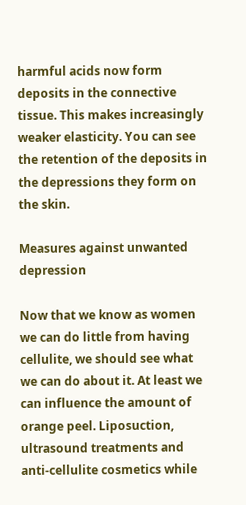harmful acids now form deposits in the connective tissue. This makes increasingly weaker elasticity. You can see the retention of the deposits in the depressions they form on the skin.

Measures against unwanted depression

Now that we know as women we can do little from having cellulite, we should see what we can do about it. At least we can influence the amount of orange peel. Liposuction, ultrasound treatments and anti-cellulite cosmetics while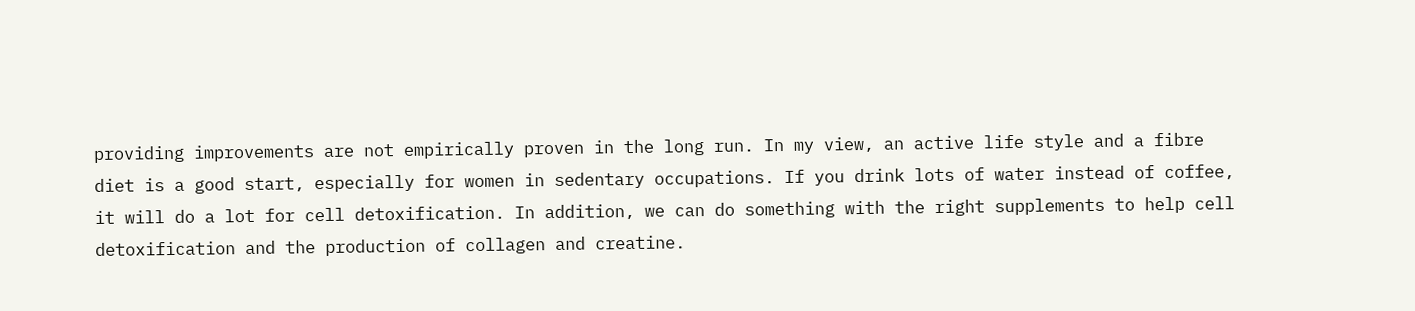providing improvements are not empirically proven in the long run. In my view, an active life style and a fibre diet is a good start, especially for women in sedentary occupations. If you drink lots of water instead of coffee, it will do a lot for cell detoxification. In addition, we can do something with the right supplements to help cell detoxification and the production of collagen and creatine.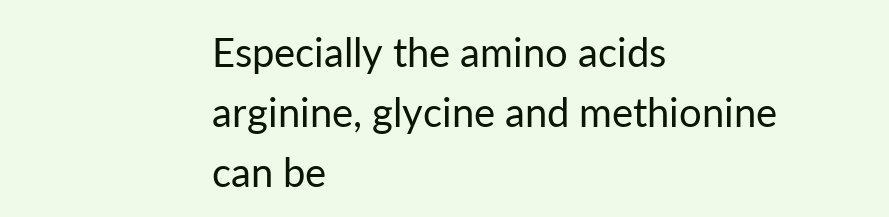Especially the amino acids arginine, glycine and methionine can be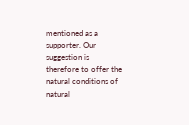mentioned as a supporter. Our suggestion is therefore to offer the natural conditions of natural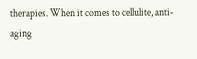therapies. When it comes to cellulite, anti-aging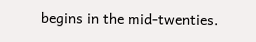begins in the mid-twenties.